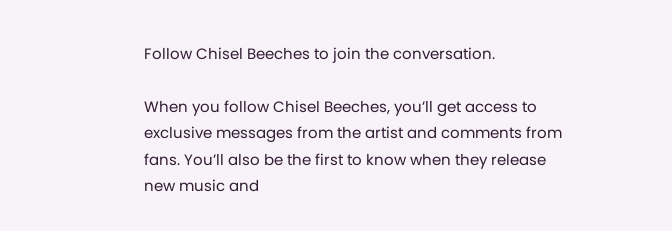Follow Chisel Beeches to join the conversation.

When you follow Chisel Beeches, you’ll get access to exclusive messages from the artist and comments from fans. You’ll also be the first to know when they release new music and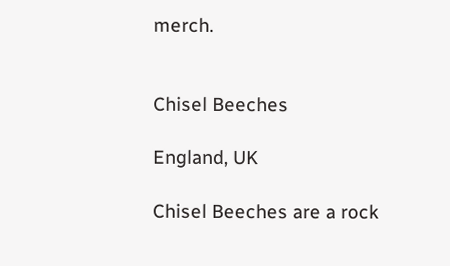merch.


Chisel Beeches

England, UK

Chisel Beeches are a rock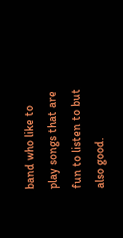band who like to play songs that are fun to listen to but also good.